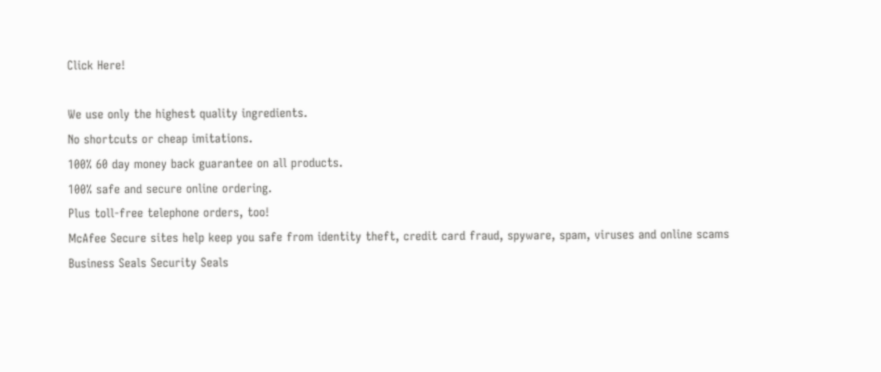Click Here!

We use only the highest quality ingredients.
No shortcuts or cheap imitations.
100% 60 day money back guarantee on all products.
100% safe and secure online ordering.
Plus toll-free telephone orders, too!
McAfee Secure sites help keep you safe from identity theft, credit card fraud, spyware, spam, viruses and online scams Business Seals Security Seals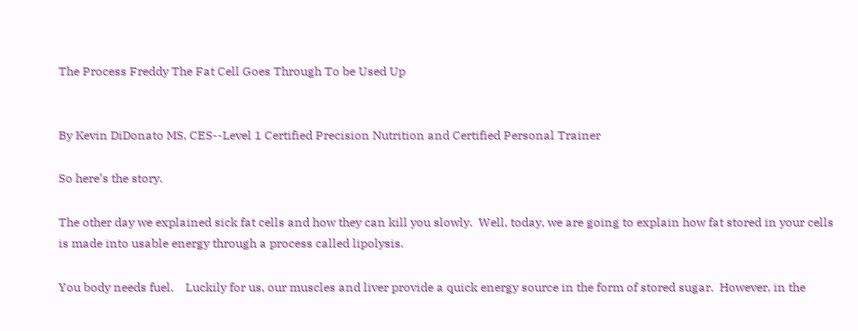The Process Freddy The Fat Cell Goes Through To be Used Up


By Kevin DiDonato MS, CES--Level 1 Certified Precision Nutrition and Certified Personal Trainer

So here’s the story.

The other day we explained sick fat cells and how they can kill you slowly.  Well, today, we are going to explain how fat stored in your cells is made into usable energy through a process called lipolysis.

You body needs fuel.    Luckily for us, our muscles and liver provide a quick energy source in the form of stored sugar.  However, in the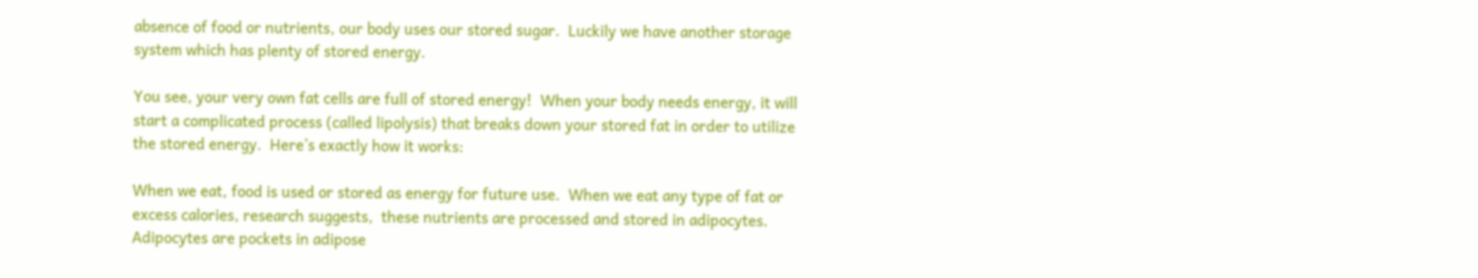absence of food or nutrients, our body uses our stored sugar.  Luckily we have another storage system which has plenty of stored energy.

You see, your very own fat cells are full of stored energy!  When your body needs energy, it will start a complicated process (called lipolysis) that breaks down your stored fat in order to utilize the stored energy.  Here’s exactly how it works:

When we eat, food is used or stored as energy for future use.  When we eat any type of fat or excess calories, research suggests,  these nutrients are processed and stored in adipocytes.  Adipocytes are pockets in adipose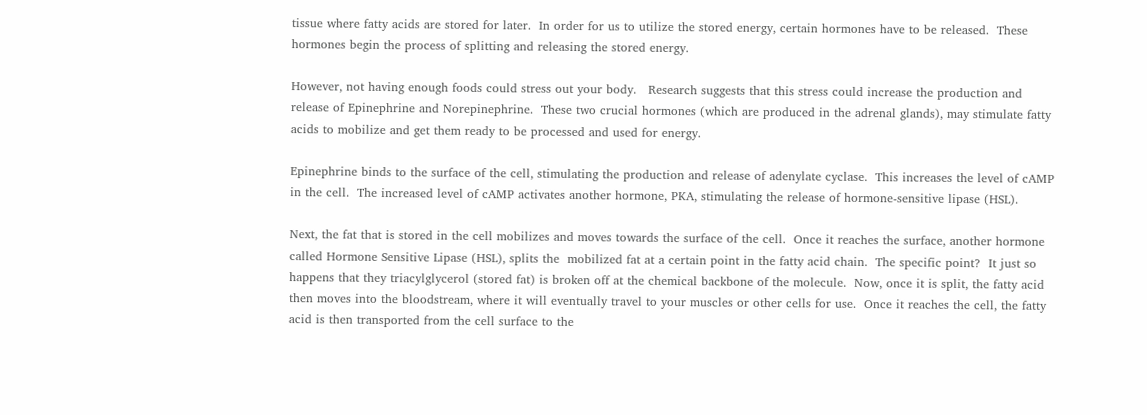tissue where fatty acids are stored for later.  In order for us to utilize the stored energy, certain hormones have to be released.  These hormones begin the process of splitting and releasing the stored energy.

However, not having enough foods could stress out your body.   Research suggests that this stress could increase the production and release of Epinephrine and Norepinephrine.  These two crucial hormones (which are produced in the adrenal glands), may stimulate fatty acids to mobilize and get them ready to be processed and used for energy.

Epinephrine binds to the surface of the cell, stimulating the production and release of adenylate cyclase.  This increases the level of cAMP in the cell.  The increased level of cAMP activates another hormone, PKA, stimulating the release of hormone-sensitive lipase (HSL).

Next, the fat that is stored in the cell mobilizes and moves towards the surface of the cell.  Once it reaches the surface, another hormone called Hormone Sensitive Lipase (HSL), splits the  mobilized fat at a certain point in the fatty acid chain.  The specific point?  It just so happens that they triacylglycerol (stored fat) is broken off at the chemical backbone of the molecule.  Now, once it is split, the fatty acid then moves into the bloodstream, where it will eventually travel to your muscles or other cells for use.  Once it reaches the cell, the fatty acid is then transported from the cell surface to the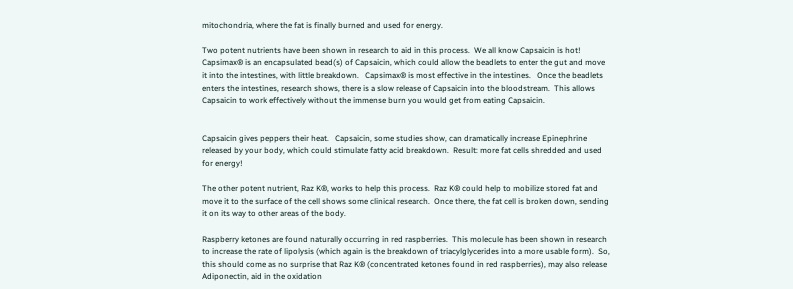mitochondria, where the fat is finally burned and used for energy.

Two potent nutrients have been shown in research to aid in this process.  We all know Capsaicin is hot!  Capsimax® is an encapsulated bead(s) of Capsaicin, which could allow the beadlets to enter the gut and move it into the intestines, with little breakdown.   Capsimax® is most effective in the intestines.   Once the beadlets enters the intestines, research shows, there is a slow release of Capsaicin into the bloodstream.  This allows Capsaicin to work effectively without the immense burn you would get from eating Capsaicin.


Capsaicin gives peppers their heat.   Capsaicin, some studies show, can dramatically increase Epinephrine released by your body, which could stimulate fatty acid breakdown.  Result: more fat cells shredded and used for energy!

The other potent nutrient, Raz K®, works to help this process.  Raz K® could help to mobilize stored fat and move it to the surface of the cell shows some clinical research.  Once there, the fat cell is broken down, sending it on its way to other areas of the body.

Raspberry ketones are found naturally occurring in red raspberries.  This molecule has been shown in research to increase the rate of lipolysis (which again is the breakdown of triacylglycerides into a more usable form).  So, this should come as no surprise that Raz K® (concentrated ketones found in red raspberries), may also release Adiponectin, aid in the oxidation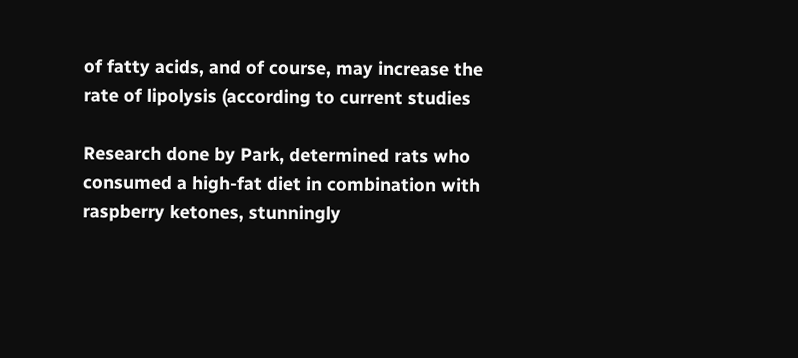of fatty acids, and of course, may increase the rate of lipolysis (according to current studies

Research done by Park, determined rats who consumed a high-fat diet in combination with raspberry ketones, stunningly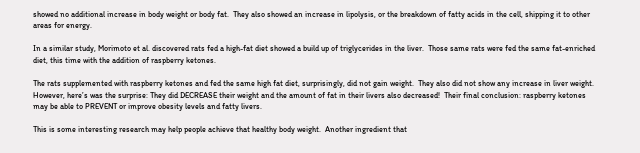showed no additional increase in body weight or body fat.  They also showed an increase in lipolysis, or the breakdown of fatty acids in the cell, shipping it to other areas for energy.

In a similar study, Morimoto et al. discovered rats fed a high-fat diet showed a build up of triglycerides in the liver.  Those same rats were fed the same fat-enriched diet, this time with the addition of raspberry ketones.

The rats supplemented with raspberry ketones and fed the same high fat diet, surprisingly, did not gain weight.  They also did not show any increase in liver weight.  However, here’s was the surprise: They did DECREASE their weight and the amount of fat in their livers also decreased!  Their final conclusion: raspberry ketones may be able to PREVENT or improve obesity levels and fatty livers.

This is some interesting research may help people achieve that healthy body weight.  Another ingredient that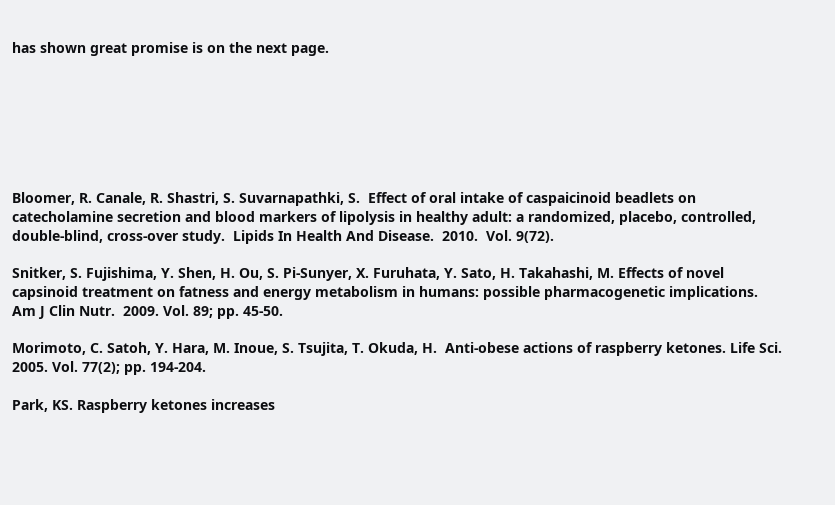has shown great promise is on the next page.







Bloomer, R. Canale, R. Shastri, S. Suvarnapathki, S.  Effect of oral intake of caspaicinoid beadlets on catecholamine secretion and blood markers of lipolysis in healthy adult: a randomized, placebo, controlled, double-blind, cross-over study.  Lipids In Health And Disease.  2010.  Vol. 9(72).

Snitker, S. Fujishima, Y. Shen, H. Ou, S. Pi-Sunyer, X. Furuhata, Y. Sato, H. Takahashi, M. Effects of novel capsinoid treatment on fatness and energy metabolism in humans: possible pharmacogenetic implications.  Am J Clin Nutr.  2009. Vol. 89; pp. 45-50.

Morimoto, C. Satoh, Y. Hara, M. Inoue, S. Tsujita, T. Okuda, H.  Anti-obese actions of raspberry ketones. Life Sci. 2005. Vol. 77(2); pp. 194-204.

Park, KS. Raspberry ketones increases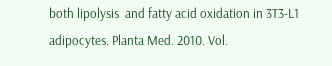both lipolysis  and fatty acid oxidation in 3T3-L1 adipocytes. Planta Med. 2010. Vol.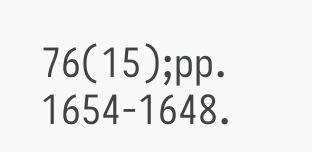76(15);pp. 1654-1648.